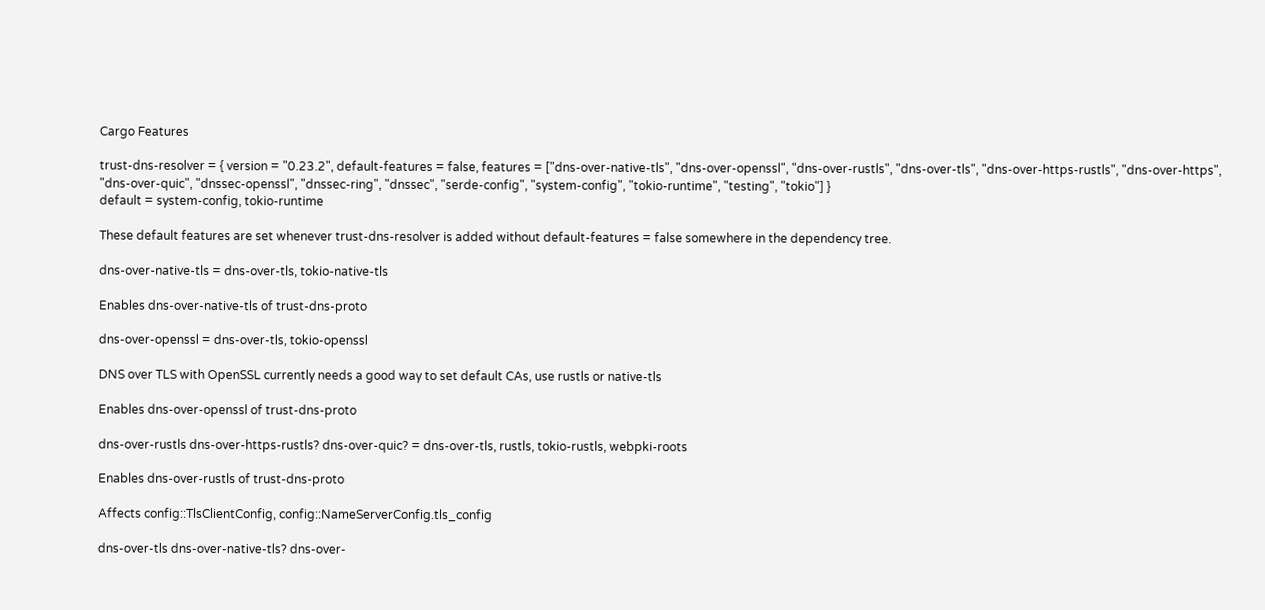Cargo Features

trust-dns-resolver = { version = "0.23.2", default-features = false, features = ["dns-over-native-tls", "dns-over-openssl", "dns-over-rustls", "dns-over-tls", "dns-over-https-rustls", "dns-over-https", "dns-over-quic", "dnssec-openssl", "dnssec-ring", "dnssec", "serde-config", "system-config", "tokio-runtime", "testing", "tokio"] }
default = system-config, tokio-runtime

These default features are set whenever trust-dns-resolver is added without default-features = false somewhere in the dependency tree.

dns-over-native-tls = dns-over-tls, tokio-native-tls

Enables dns-over-native-tls of trust-dns-proto

dns-over-openssl = dns-over-tls, tokio-openssl

DNS over TLS with OpenSSL currently needs a good way to set default CAs, use rustls or native-tls

Enables dns-over-openssl of trust-dns-proto

dns-over-rustls dns-over-https-rustls? dns-over-quic? = dns-over-tls, rustls, tokio-rustls, webpki-roots

Enables dns-over-rustls of trust-dns-proto

Affects config::TlsClientConfig, config::NameServerConfig.tls_config

dns-over-tls dns-over-native-tls? dns-over-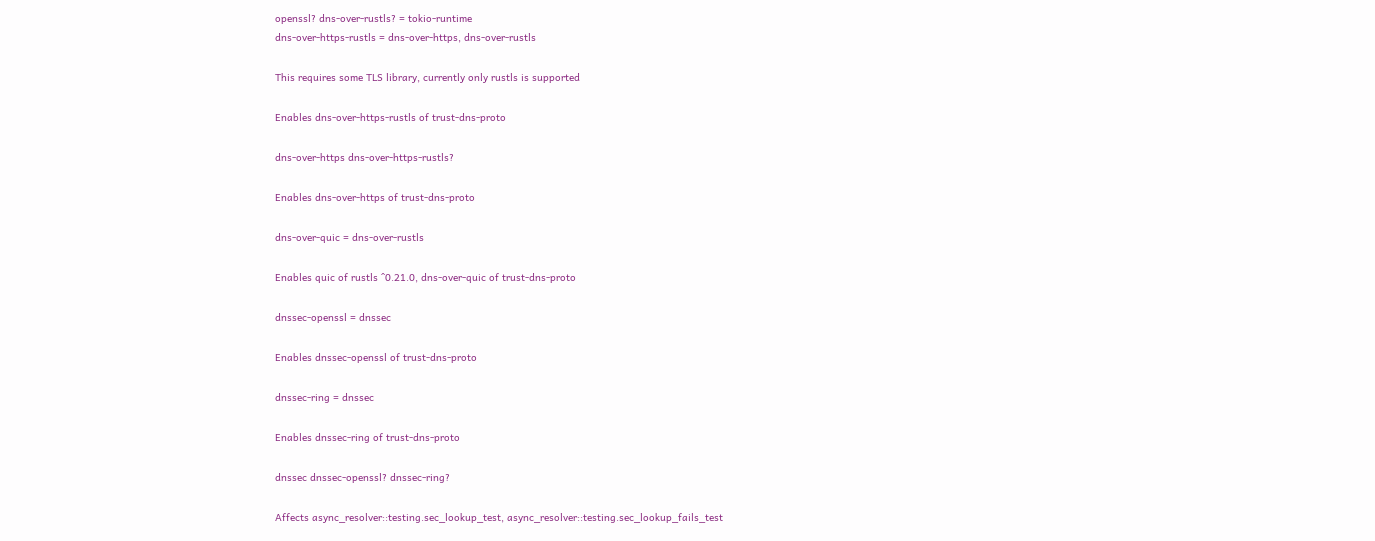openssl? dns-over-rustls? = tokio-runtime
dns-over-https-rustls = dns-over-https, dns-over-rustls

This requires some TLS library, currently only rustls is supported

Enables dns-over-https-rustls of trust-dns-proto

dns-over-https dns-over-https-rustls?

Enables dns-over-https of trust-dns-proto

dns-over-quic = dns-over-rustls

Enables quic of rustls ^0.21.0, dns-over-quic of trust-dns-proto

dnssec-openssl = dnssec

Enables dnssec-openssl of trust-dns-proto

dnssec-ring = dnssec

Enables dnssec-ring of trust-dns-proto

dnssec dnssec-openssl? dnssec-ring?

Affects async_resolver::testing.sec_lookup_test, async_resolver::testing.sec_lookup_fails_test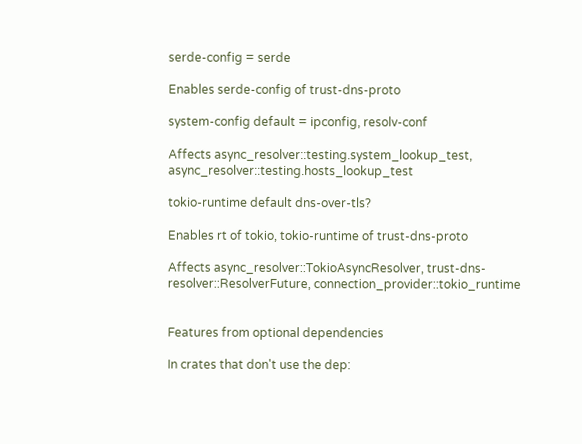serde-config = serde

Enables serde-config of trust-dns-proto

system-config default = ipconfig, resolv-conf

Affects async_resolver::testing.system_lookup_test, async_resolver::testing.hosts_lookup_test

tokio-runtime default dns-over-tls?

Enables rt of tokio, tokio-runtime of trust-dns-proto

Affects async_resolver::TokioAsyncResolver, trust-dns-resolver::ResolverFuture, connection_provider::tokio_runtime


Features from optional dependencies

In crates that don't use the dep: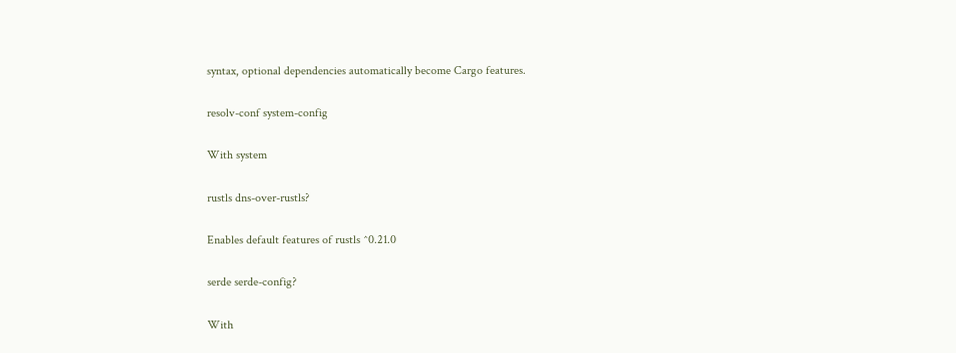syntax, optional dependencies automatically become Cargo features.

resolv-conf system-config

With system

rustls dns-over-rustls?

Enables default features of rustls ^0.21.0

serde serde-config?

With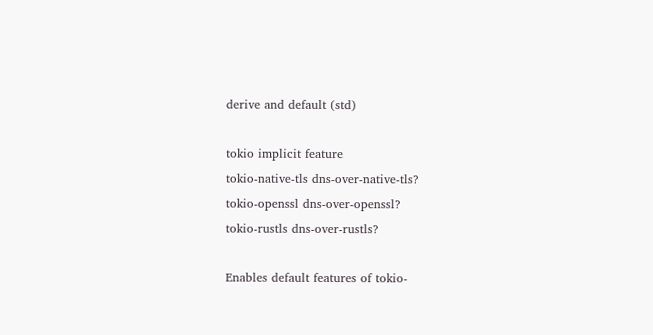derive and default (std)

tokio implicit feature
tokio-native-tls dns-over-native-tls?
tokio-openssl dns-over-openssl?
tokio-rustls dns-over-rustls?

Enables default features of tokio-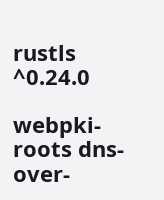rustls ^0.24.0

webpki-roots dns-over-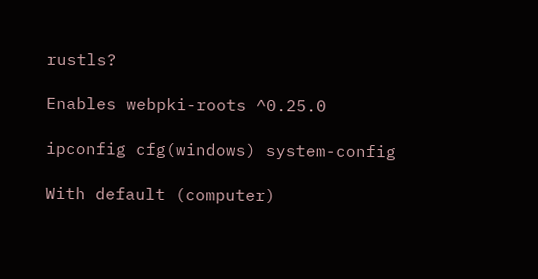rustls?

Enables webpki-roots ^0.25.0

ipconfig cfg(windows) system-config

With default (computer)